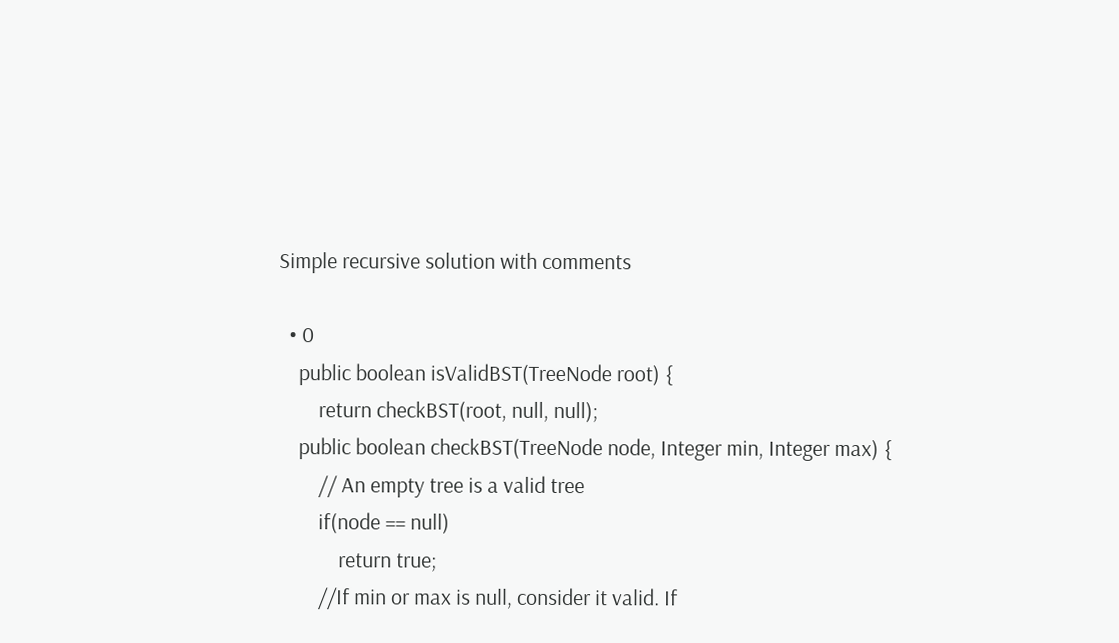Simple recursive solution with comments

  • 0
    public boolean isValidBST(TreeNode root) {
        return checkBST(root, null, null);
    public boolean checkBST(TreeNode node, Integer min, Integer max) {
        // An empty tree is a valid tree
        if(node == null)
            return true;
        //If min or max is null, consider it valid. If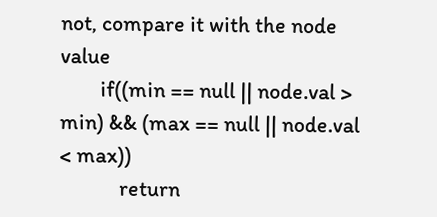not, compare it with the node value
        if((min == null || node.val > min) && (max == null || node.val < max))
            return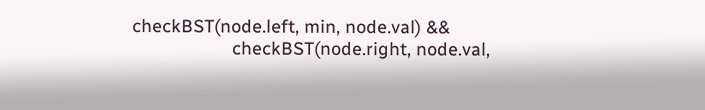checkBST(node.left, min, node.val) &&
                    checkBST(node.right, node.val,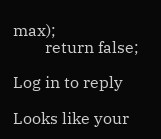max);
        return false;

Log in to reply

Looks like your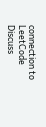connection to LeetCode Discuss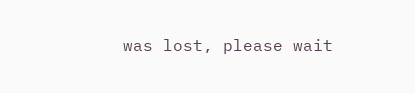was lost, please wait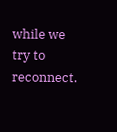while we try to reconnect.